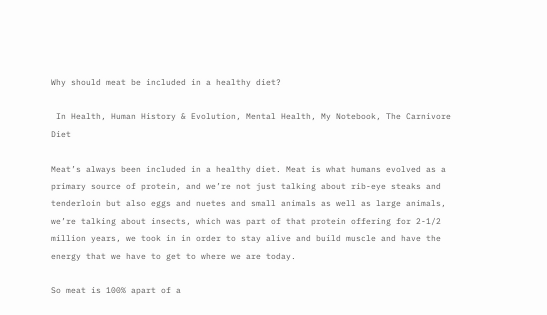Why should meat be included in a healthy diet?

 In Health, Human History & Evolution, Mental Health, My Notebook, The Carnivore Diet

Meat’s always been included in a healthy diet. Meat is what humans evolved as a primary source of protein, and we’re not just talking about rib-eye steaks and tenderloin but also eggs and nuetes and small animals as well as large animals, we’re talking about insects, which was part of that protein offering for 2-1/2 million years, we took in in order to stay alive and build muscle and have the energy that we have to get to where we are today.

So meat is 100% apart of a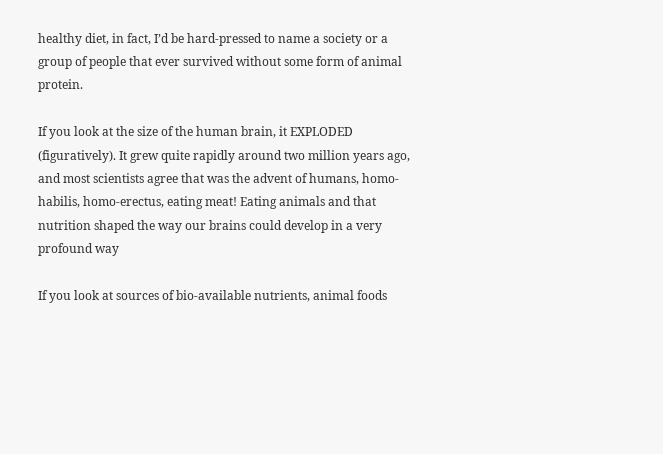healthy diet, in fact, I’d be hard-pressed to name a society or a group of people that ever survived without some form of animal protein.

If you look at the size of the human brain, it EXPLODED (figuratively). It grew quite rapidly around two million years ago, and most scientists agree that was the advent of humans, homo-habilis, homo-erectus, eating meat! Eating animals and that nutrition shaped the way our brains could develop in a very profound way

If you look at sources of bio-available nutrients, animal foods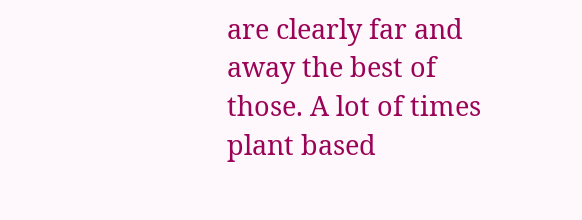are clearly far and away the best of those. A lot of times plant based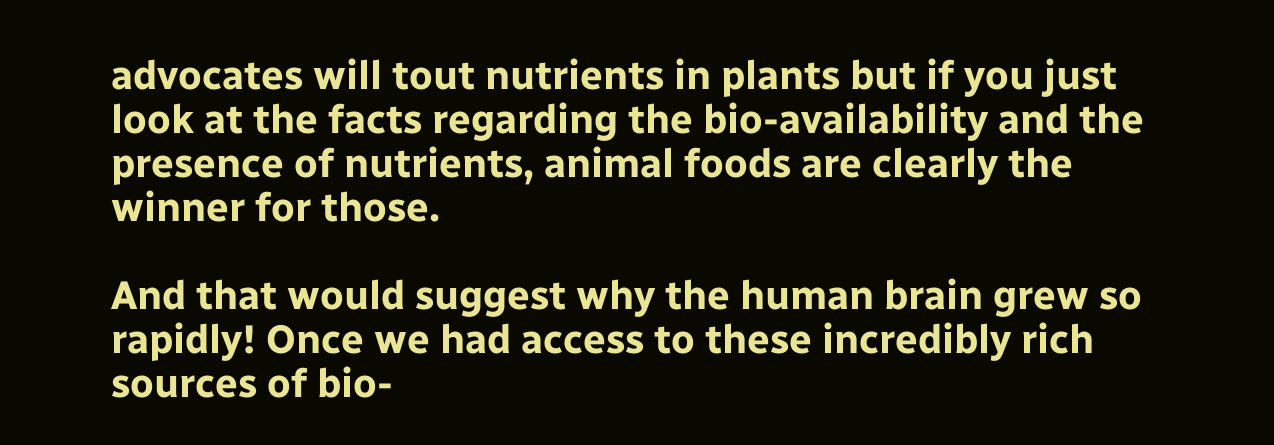advocates will tout nutrients in plants but if you just look at the facts regarding the bio-availability and the presence of nutrients, animal foods are clearly the winner for those.

And that would suggest why the human brain grew so rapidly! Once we had access to these incredibly rich sources of bio-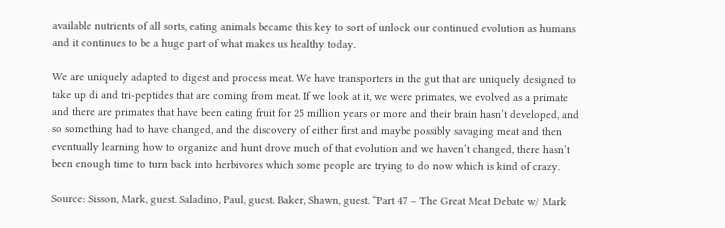available nutrients of all sorts, eating animals became this key to sort of unlock our continued evolution as humans and it continues to be a huge part of what makes us healthy today.

We are uniquely adapted to digest and process meat. We have transporters in the gut that are uniquely designed to take up di and tri-peptides that are coming from meat. If we look at it, we were primates, we evolved as a primate and there are primates that have been eating fruit for 25 million years or more and their brain hasn’t developed, and so something had to have changed, and the discovery of either first and maybe possibly savaging meat and then eventually learning how to organize and hunt drove much of that evolution and we haven’t changed, there hasn’t been enough time to turn back into herbivores which some people are trying to do now which is kind of crazy.

Source: Sisson, Mark, guest. Saladino, Paul, guest. Baker, Shawn, guest. “Part 47 – The Great Meat Debate w/ Mark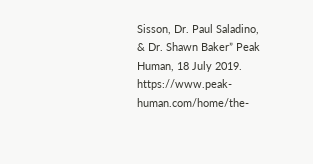Sisson, Dr. Paul Saladino, & Dr. Shawn Baker” Peak Human, 18 July 2019. https://www.peak-human.com/home/the-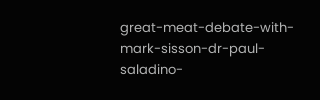great-meat-debate-with-mark-sisson-dr-paul-saladino-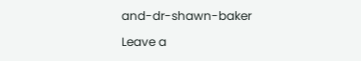and-dr-shawn-baker

Leave a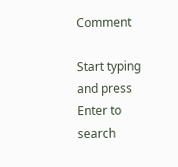Comment

Start typing and press Enter to search